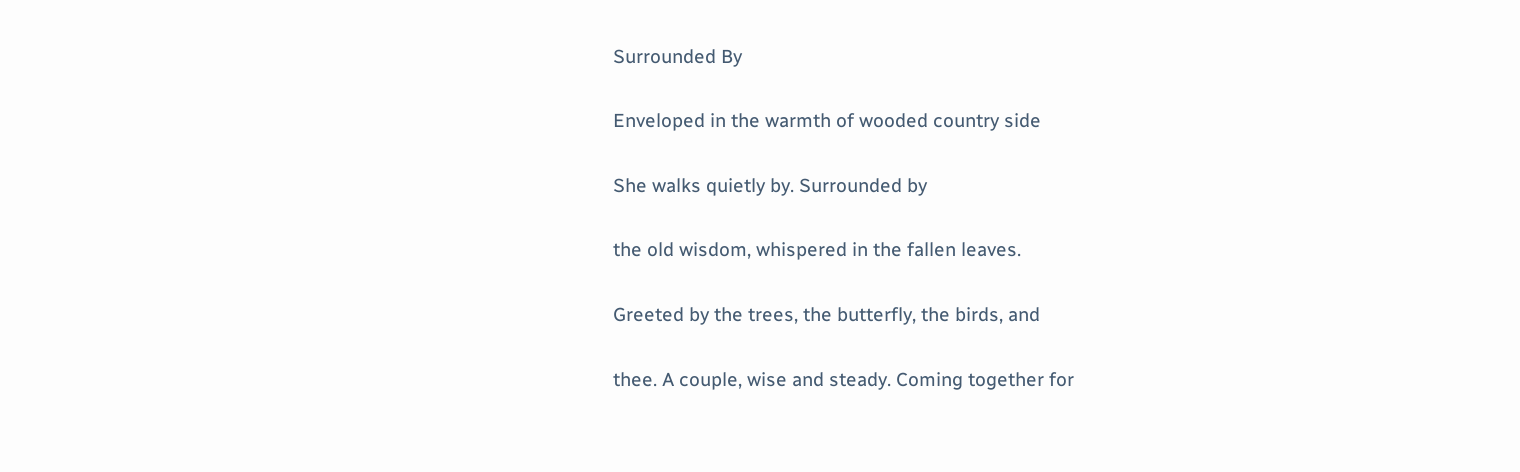Surrounded By

Enveloped in the warmth of wooded country side

She walks quietly by. Surrounded by

the old wisdom, whispered in the fallen leaves.

Greeted by the trees, the butterfly, the birds, and

thee. A couple, wise and steady. Coming together for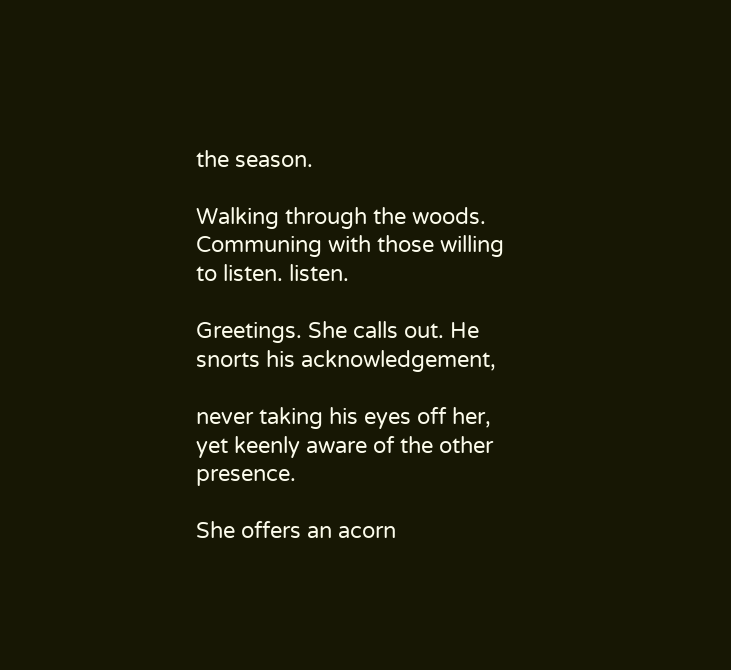the season.

Walking through the woods. Communing with those willing to listen. listen.

Greetings. She calls out. He snorts his acknowledgement,

never taking his eyes off her, yet keenly aware of the other presence.

She offers an acorn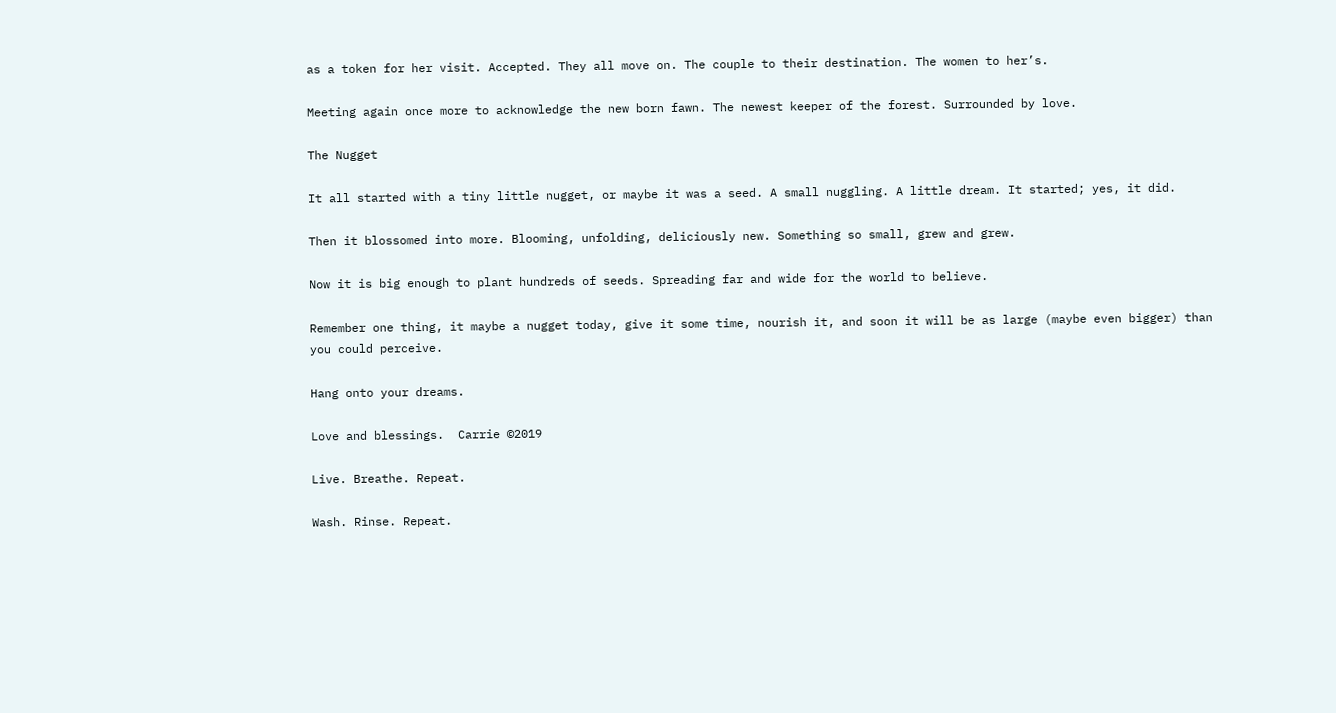as a token for her visit. Accepted. They all move on. The couple to their destination. The women to her’s.

Meeting again once more to acknowledge the new born fawn. The newest keeper of the forest. Surrounded by love.

The Nugget

It all started with a tiny little nugget, or maybe it was a seed. A small nuggling. A little dream. It started; yes, it did.

Then it blossomed into more. Blooming, unfolding, deliciously new. Something so small, grew and grew.

Now it is big enough to plant hundreds of seeds. Spreading far and wide for the world to believe.

Remember one thing, it maybe a nugget today, give it some time, nourish it, and soon it will be as large (maybe even bigger) than you could perceive.

Hang onto your dreams.

Love and blessings.  Carrie ©2019

Live. Breathe. Repeat.

Wash. Rinse. Repeat.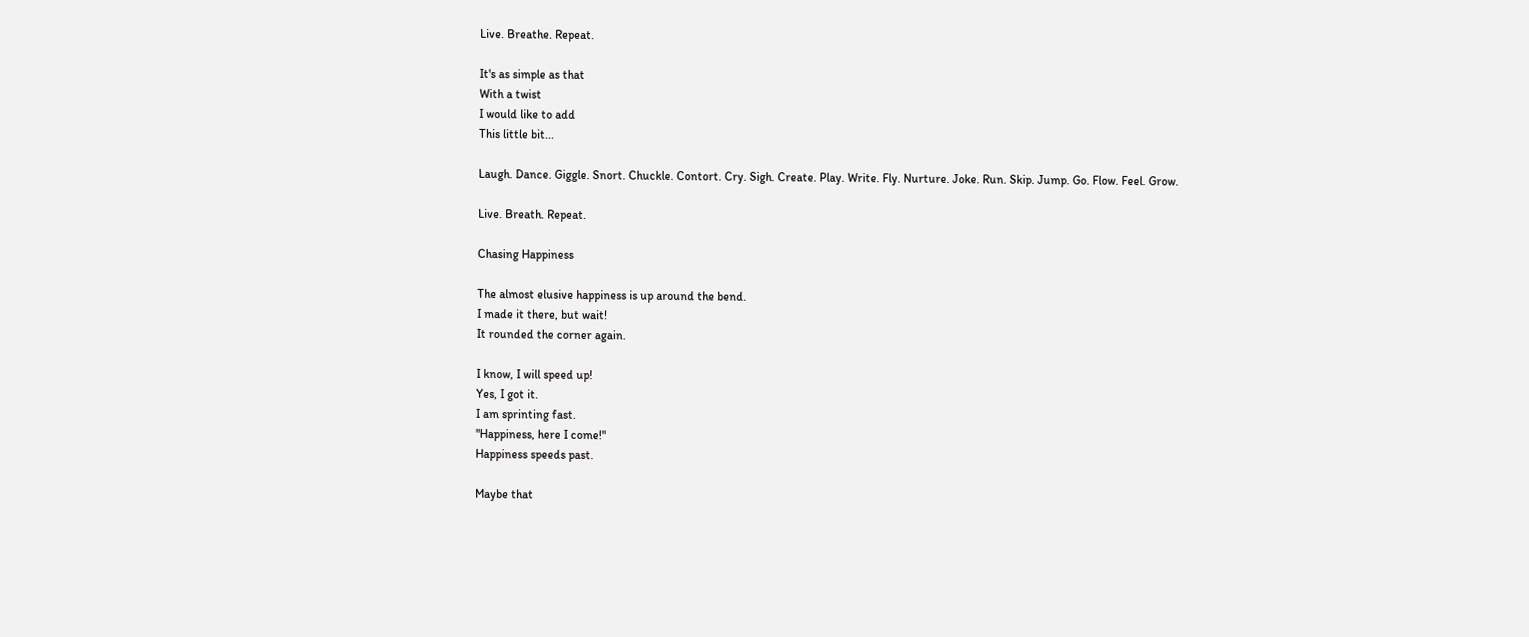Live. Breathe. Repeat.

It's as simple as that
With a twist
I would like to add
This little bit...

Laugh. Dance. Giggle. Snort. Chuckle. Contort. Cry. Sigh. Create. Play. Write. Fly. Nurture. Joke. Run. Skip. Jump. Go. Flow. Feel. Grow.

Live. Breath. Repeat.

Chasing Happiness

The almost elusive happiness is up around the bend.
I made it there, but wait!
It rounded the corner again.

I know, I will speed up!
Yes, I got it.
I am sprinting fast.
"Happiness, here I come!"
Happiness speeds past.

Maybe that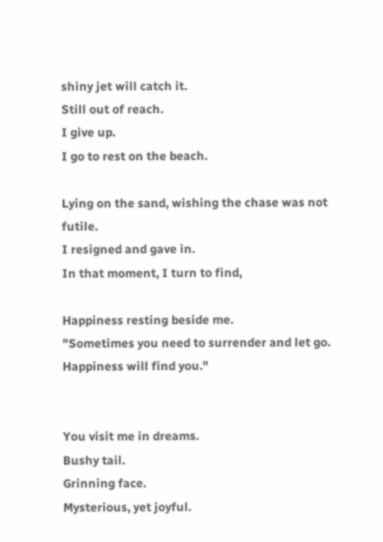shiny jet will catch it.
Still out of reach.
I give up.
I go to rest on the beach.

Lying on the sand, wishing the chase was not futile.
I resigned and gave in.
In that moment, I turn to find,

Happiness resting beside me.
"Sometimes you need to surrender and let go.
Happiness will find you."


You visit me in dreams.
Bushy tail.
Grinning face.
Mysterious, yet joyful.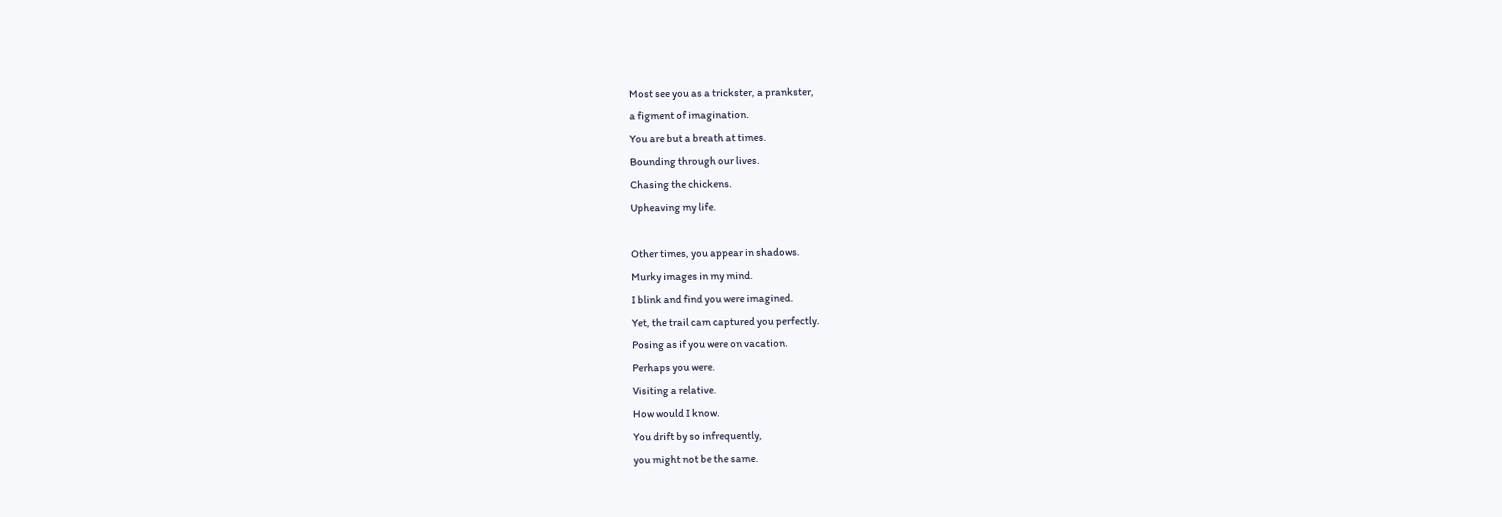Most see you as a trickster, a prankster,
a figment of imagination.
You are but a breath at times.
Bounding through our lives.
Chasing the chickens.
Upheaving my life.

Other times, you appear in shadows.
Murky images in my mind.
I blink and find you were imagined.
Yet, the trail cam captured you perfectly.
Posing as if you were on vacation.
Perhaps you were.
Visiting a relative.
How would I know.
You drift by so infrequently,
you might not be the same.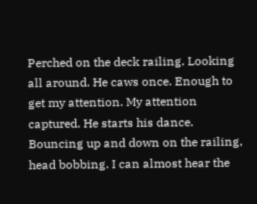Perched on the deck railing. Looking all around. He caws once. Enough to get my attention. My attention captured. He starts his dance. Bouncing up and down on the railing, head bobbing. I can almost hear the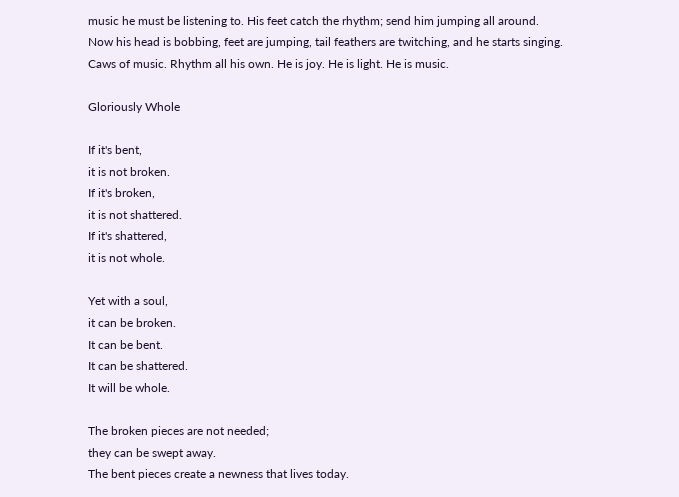music he must be listening to. His feet catch the rhythm; send him jumping all around. Now his head is bobbing, feet are jumping, tail feathers are twitching, and he starts singing. Caws of music. Rhythm all his own. He is joy. He is light. He is music.

Gloriously Whole

If it's bent,
it is not broken.
If it's broken,
it is not shattered.
If it's shattered,
it is not whole.

Yet with a soul,
it can be broken.
It can be bent.
It can be shattered.
It will be whole.

The broken pieces are not needed;
they can be swept away.
The bent pieces create a newness that lives today.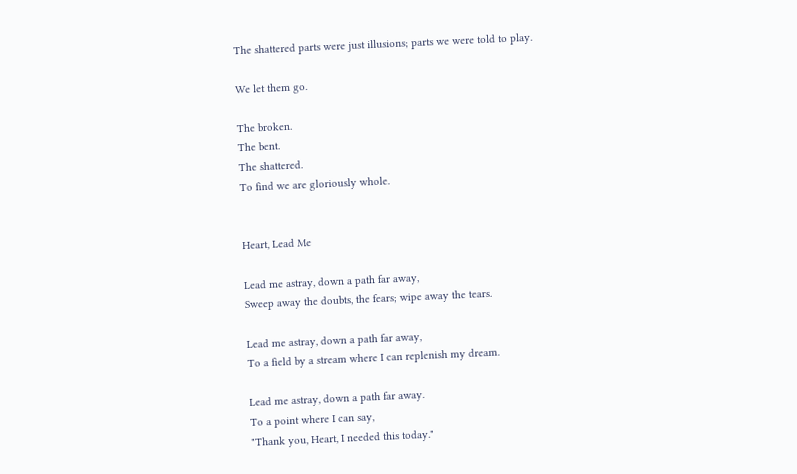The shattered parts were just illusions; parts we were told to play.

We let them go.

The broken.
The bent.
The shattered.
To find we are gloriously whole.


Heart, Lead Me

Lead me astray, down a path far away,
Sweep away the doubts, the fears; wipe away the tears.

Lead me astray, down a path far away,
To a field by a stream where I can replenish my dream.

Lead me astray, down a path far away.
To a point where I can say,
"Thank you, Heart, I needed this today."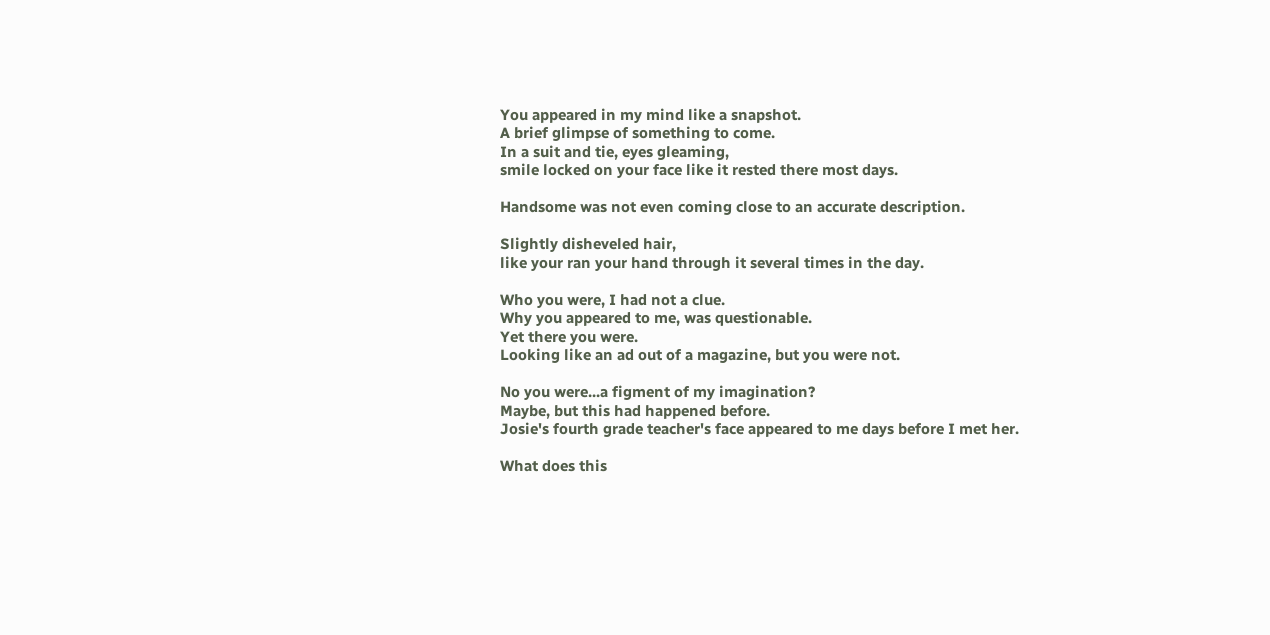You appeared in my mind like a snapshot.
A brief glimpse of something to come.
In a suit and tie, eyes gleaming,
smile locked on your face like it rested there most days.

Handsome was not even coming close to an accurate description.

Slightly disheveled hair,
like your ran your hand through it several times in the day.

Who you were, I had not a clue.
Why you appeared to me, was questionable.
Yet there you were.
Looking like an ad out of a magazine, but you were not.

No you were...a figment of my imagination?
Maybe, but this had happened before.
Josie's fourth grade teacher's face appeared to me days before I met her.

What does this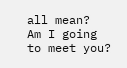all mean?
Am I going to meet you?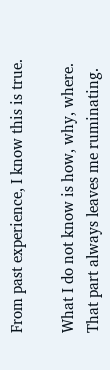From past experience, I know this is true.

What I do not know is how, why, where.
That part always leaves me ruminating.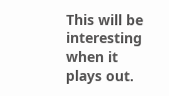This will be interesting when it plays out.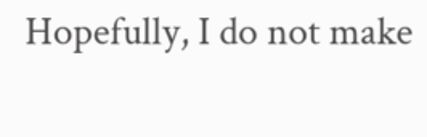Hopefully, I do not make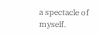a spectacle of myself.